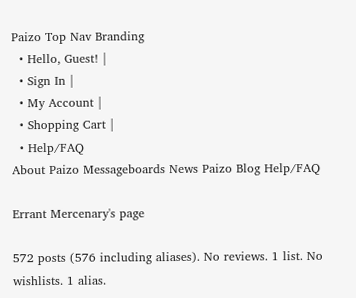Paizo Top Nav Branding
  • Hello, Guest! |
  • Sign In |
  • My Account |
  • Shopping Cart |
  • Help/FAQ
About Paizo Messageboards News Paizo Blog Help/FAQ

Errant Mercenary's page

572 posts (576 including aliases). No reviews. 1 list. No wishlists. 1 alias.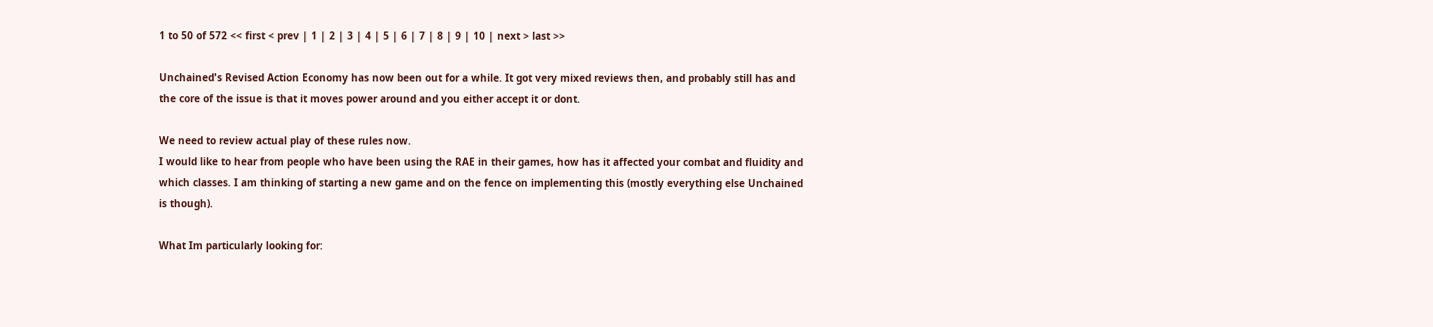1 to 50 of 572 << first < prev | 1 | 2 | 3 | 4 | 5 | 6 | 7 | 8 | 9 | 10 | next > last >>

Unchained's Revised Action Economy has now been out for a while. It got very mixed reviews then, and probably still has and the core of the issue is that it moves power around and you either accept it or dont.

We need to review actual play of these rules now.
I would like to hear from people who have been using the RAE in their games, how has it affected your combat and fluidity and which classes. I am thinking of starting a new game and on the fence on implementing this (mostly everything else Unchained is though).

What Im particularly looking for: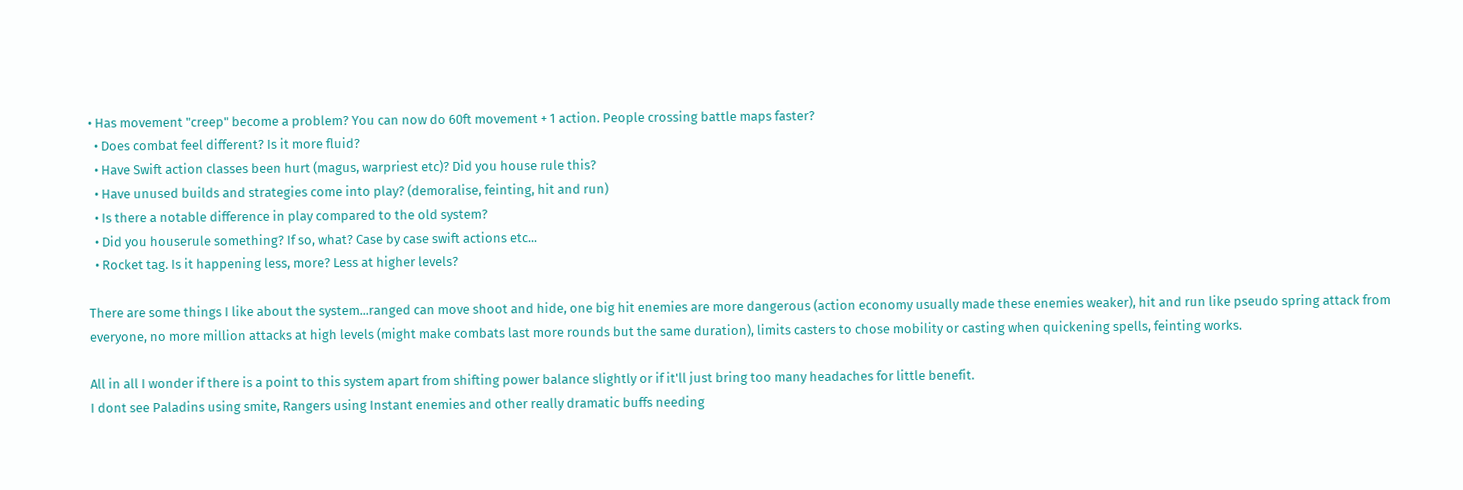• Has movement "creep" become a problem? You can now do 60ft movement + 1 action. People crossing battle maps faster?
  • Does combat feel different? Is it more fluid?
  • Have Swift action classes been hurt (magus, warpriest etc)? Did you house rule this?
  • Have unused builds and strategies come into play? (demoralise, feinting, hit and run)
  • Is there a notable difference in play compared to the old system?
  • Did you houserule something? If so, what? Case by case swift actions etc...
  • Rocket tag. Is it happening less, more? Less at higher levels?

There are some things I like about the system...ranged can move shoot and hide, one big hit enemies are more dangerous (action economy usually made these enemies weaker), hit and run like pseudo spring attack from everyone, no more million attacks at high levels (might make combats last more rounds but the same duration), limits casters to chose mobility or casting when quickening spells, feinting works.

All in all I wonder if there is a point to this system apart from shifting power balance slightly or if it'll just bring too many headaches for little benefit.
I dont see Paladins using smite, Rangers using Instant enemies and other really dramatic buffs needing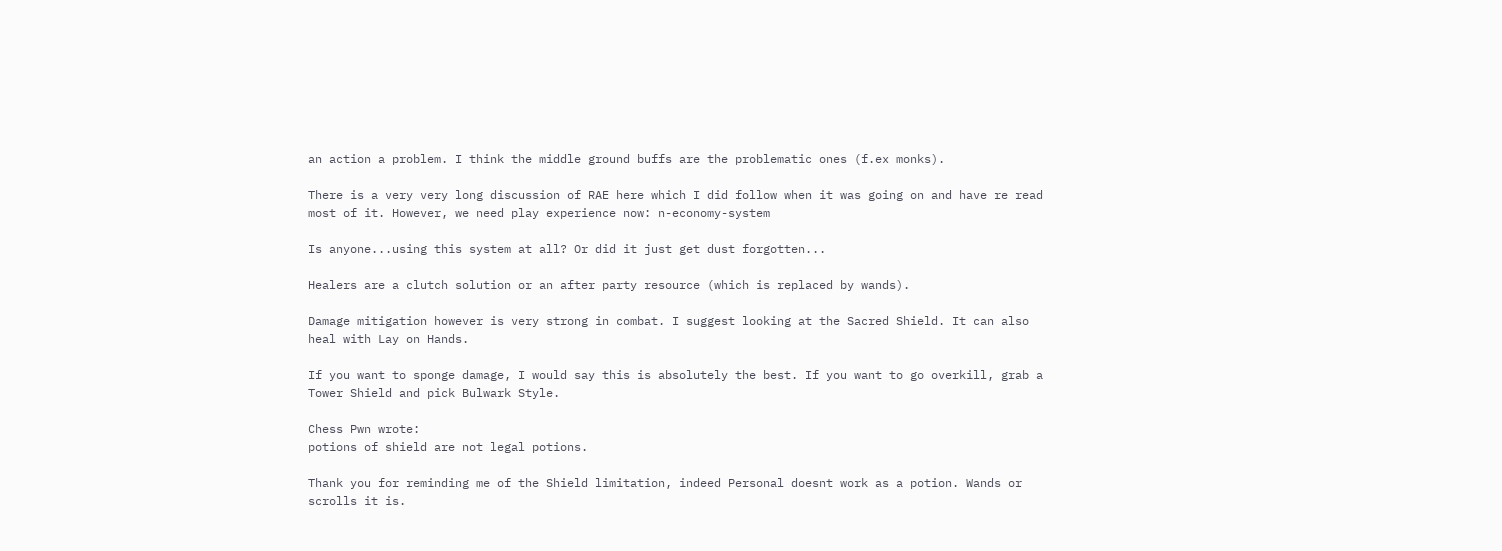an action a problem. I think the middle ground buffs are the problematic ones (f.ex monks).

There is a very very long discussion of RAE here which I did follow when it was going on and have re read most of it. However, we need play experience now: n-economy-system

Is anyone...using this system at all? Or did it just get dust forgotten...

Healers are a clutch solution or an after party resource (which is replaced by wands).

Damage mitigation however is very strong in combat. I suggest looking at the Sacred Shield. It can also heal with Lay on Hands.

If you want to sponge damage, I would say this is absolutely the best. If you want to go overkill, grab a Tower Shield and pick Bulwark Style.

Chess Pwn wrote:
potions of shield are not legal potions.

Thank you for reminding me of the Shield limitation, indeed Personal doesnt work as a potion. Wands or scrolls it is.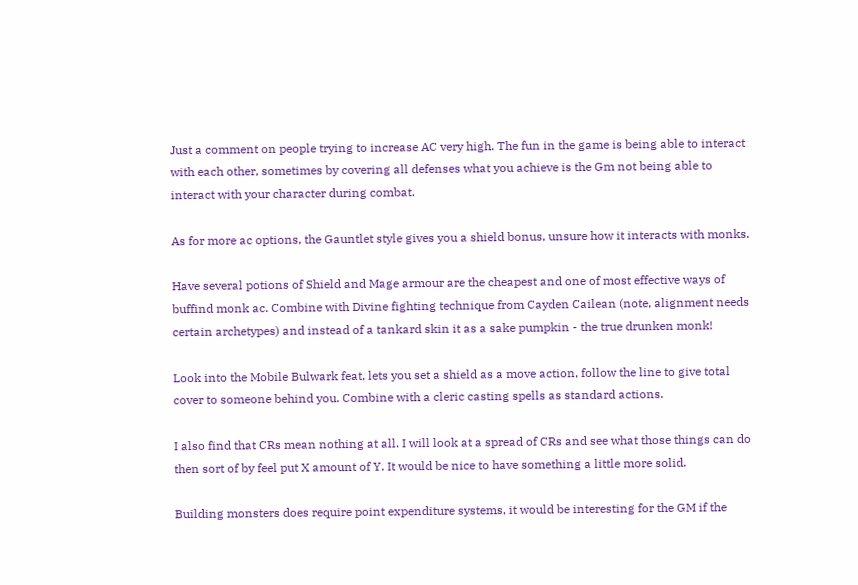Just a comment on people trying to increase AC very high. The fun in the game is being able to interact with each other, sometimes by covering all defenses what you achieve is the Gm not being able to interact with your character during combat.

As for more ac options, the Gauntlet style gives you a shield bonus, unsure how it interacts with monks.

Have several potions of Shield and Mage armour are the cheapest and one of most effective ways of buffind monk ac. Combine with Divine fighting technique from Cayden Cailean (note, alignment needs certain archetypes) and instead of a tankard skin it as a sake pumpkin - the true drunken monk!

Look into the Mobile Bulwark feat, lets you set a shield as a move action, follow the line to give total cover to someone behind you. Combine with a cleric casting spells as standard actions.

I also find that CRs mean nothing at all. I will look at a spread of CRs and see what those things can do then sort of by feel put X amount of Y. It would be nice to have something a little more solid.

Building monsters does require point expenditure systems, it would be interesting for the GM if the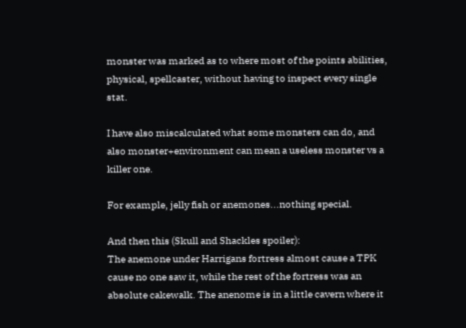monster was marked as to where most of the points abilities, physical, spellcaster, without having to inspect every single stat.

I have also miscalculated what some monsters can do, and also monster+environment can mean a useless monster vs a killer one.

For example, jelly fish or anemones...nothing special.

And then this (Skull and Shackles spoiler):
The anemone under Harrigans fortress almost cause a TPK cause no one saw it, while the rest of the fortress was an absolute cakewalk. The anenome is in a little cavern where it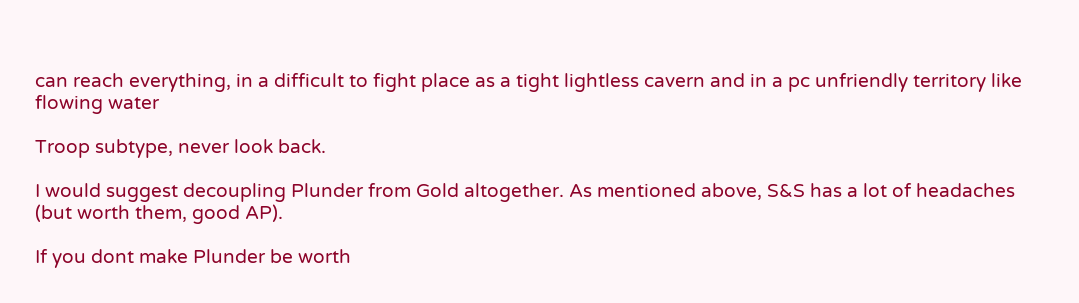can reach everything, in a difficult to fight place as a tight lightless cavern and in a pc unfriendly territory like flowing water

Troop subtype, never look back.

I would suggest decoupling Plunder from Gold altogether. As mentioned above, S&S has a lot of headaches (but worth them, good AP).

If you dont make Plunder be worth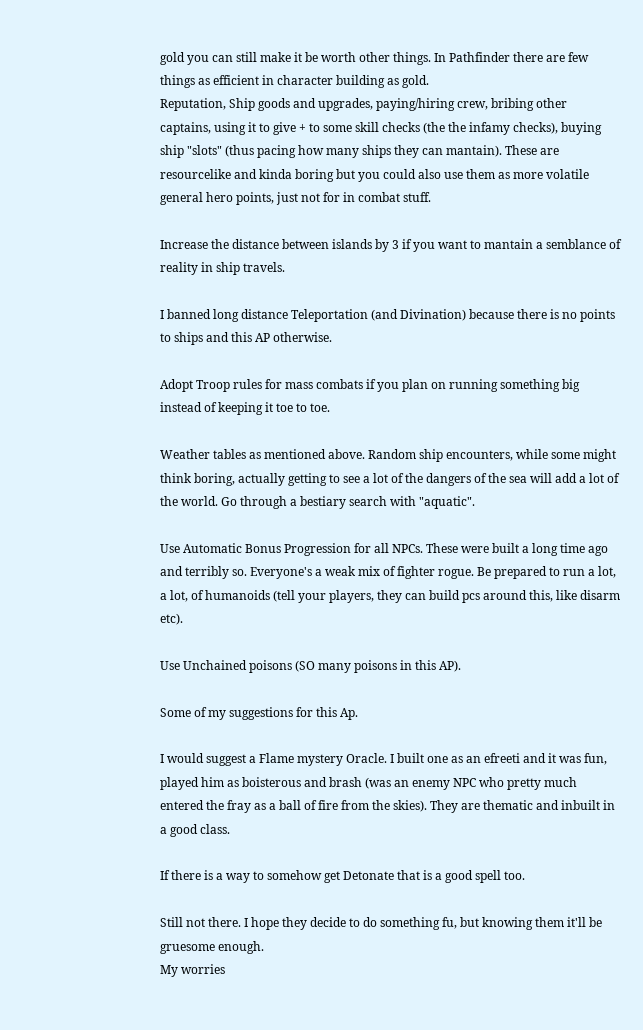gold you can still make it be worth other things. In Pathfinder there are few things as efficient in character building as gold.
Reputation, Ship goods and upgrades, paying/hiring crew, bribing other captains, using it to give + to some skill checks (the the infamy checks), buying ship "slots" (thus pacing how many ships they can mantain). These are resourcelike and kinda boring but you could also use them as more volatile general hero points, just not for in combat stuff.

Increase the distance between islands by 3 if you want to mantain a semblance of reality in ship travels.

I banned long distance Teleportation (and Divination) because there is no points to ships and this AP otherwise.

Adopt Troop rules for mass combats if you plan on running something big instead of keeping it toe to toe.

Weather tables as mentioned above. Random ship encounters, while some might think boring, actually getting to see a lot of the dangers of the sea will add a lot of the world. Go through a bestiary search with "aquatic".

Use Automatic Bonus Progression for all NPCs. These were built a long time ago and terribly so. Everyone's a weak mix of fighter rogue. Be prepared to run a lot, a lot, of humanoids (tell your players, they can build pcs around this, like disarm etc).

Use Unchained poisons (SO many poisons in this AP).

Some of my suggestions for this Ap.

I would suggest a Flame mystery Oracle. I built one as an efreeti and it was fun, played him as boisterous and brash (was an enemy NPC who pretty much entered the fray as a ball of fire from the skies). They are thematic and inbuilt in a good class.

If there is a way to somehow get Detonate that is a good spell too.

Still not there. I hope they decide to do something fu, but knowing them it'll be gruesome enough.
My worries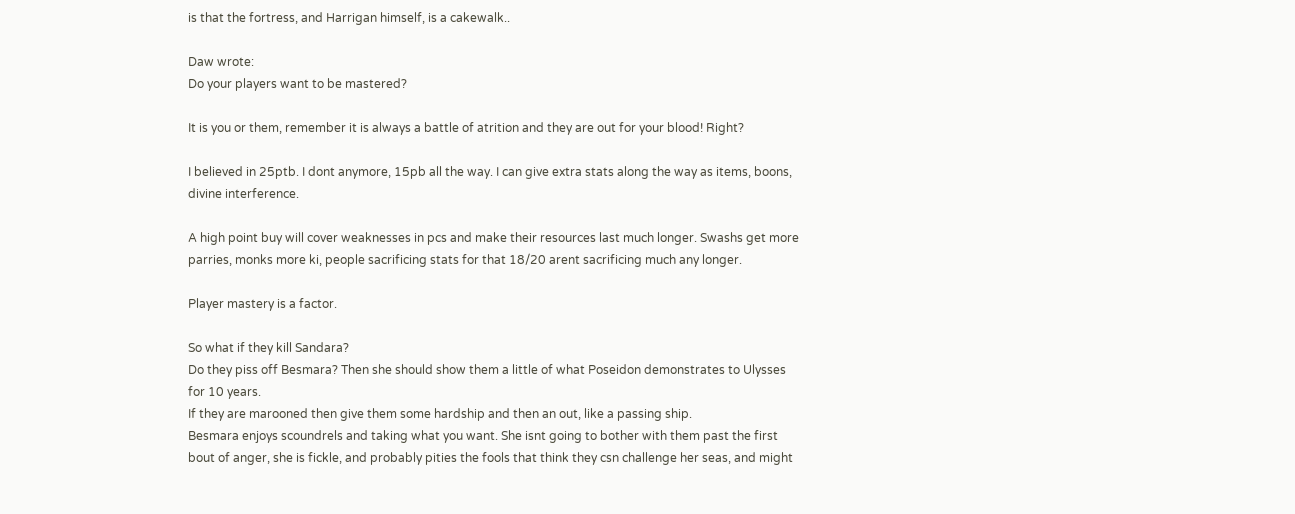is that the fortress, and Harrigan himself, is a cakewalk..

Daw wrote:
Do your players want to be mastered?

It is you or them, remember it is always a battle of atrition and they are out for your blood! Right?

I believed in 25ptb. I dont anymore, 15pb all the way. I can give extra stats along the way as items, boons, divine interference.

A high point buy will cover weaknesses in pcs and make their resources last much longer. Swashs get more parries, monks more ki, people sacrificing stats for that 18/20 arent sacrificing much any longer.

Player mastery is a factor.

So what if they kill Sandara?
Do they piss off Besmara? Then she should show them a little of what Poseidon demonstrates to Ulysses for 10 years.
If they are marooned then give them some hardship and then an out, like a passing ship.
Besmara enjoys scoundrels and taking what you want. She isnt going to bother with them past the first bout of anger, she is fickle, and probably pities the fools that think they csn challenge her seas, and might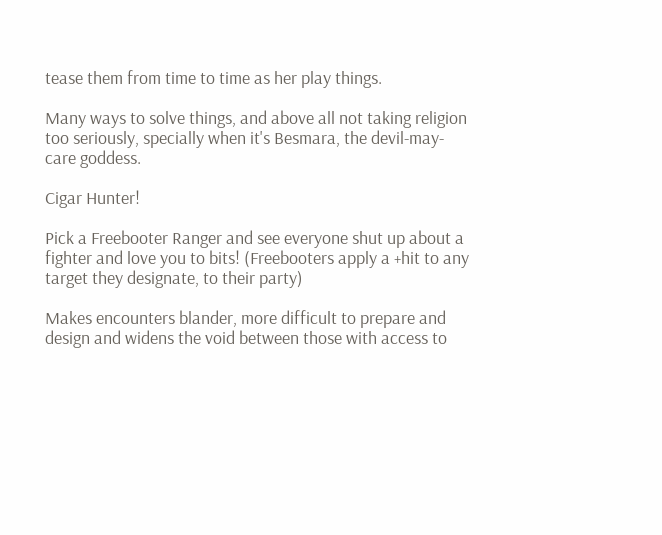tease them from time to time as her play things.

Many ways to solve things, and above all not taking religion too seriously, specially when it's Besmara, the devil-may-care goddess.

Cigar Hunter!

Pick a Freebooter Ranger and see everyone shut up about a fighter and love you to bits! (Freebooters apply a +hit to any target they designate, to their party)

Makes encounters blander, more difficult to prepare and design and widens the void between those with access to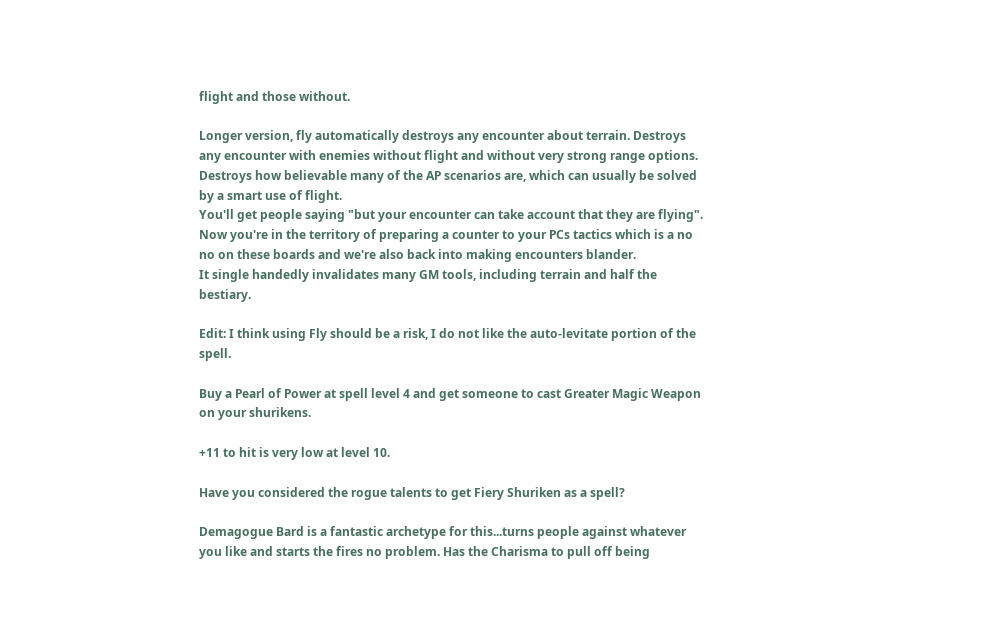flight and those without.

Longer version, fly automatically destroys any encounter about terrain. Destroys any encounter with enemies without flight and without very strong range options. Destroys how believable many of the AP scenarios are, which can usually be solved by a smart use of flight.
You'll get people saying "but your encounter can take account that they are flying". Now you're in the territory of preparing a counter to your PCs tactics which is a no no on these boards and we're also back into making encounters blander.
It single handedly invalidates many GM tools, including terrain and half the bestiary.

Edit: I think using Fly should be a risk, I do not like the auto-levitate portion of the spell.

Buy a Pearl of Power at spell level 4 and get someone to cast Greater Magic Weapon on your shurikens.

+11 to hit is very low at level 10.

Have you considered the rogue talents to get Fiery Shuriken as a spell?

Demagogue Bard is a fantastic archetype for this...turns people against whatever you like and starts the fires no problem. Has the Charisma to pull off being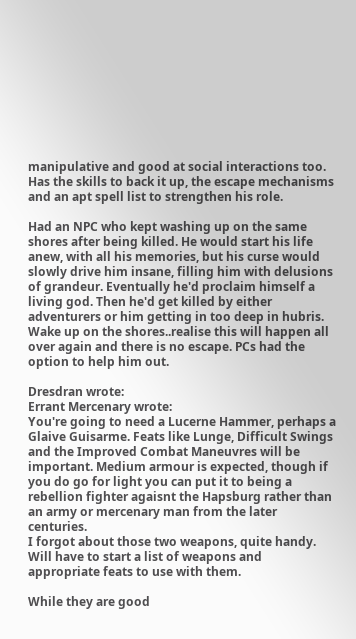manipulative and good at social interactions too. Has the skills to back it up, the escape mechanisms and an apt spell list to strengthen his role.

Had an NPC who kept washing up on the same shores after being killed. He would start his life anew, with all his memories, but his curse would slowly drive him insane, filling him with delusions of grandeur. Eventually he'd proclaim himself a living god. Then he'd get killed by either adventurers or him getting in too deep in hubris. Wake up on the shores..realise this will happen all over again and there is no escape. PCs had the option to help him out.

Dresdran wrote:
Errant Mercenary wrote:
You're going to need a Lucerne Hammer, perhaps a Glaive Guisarme. Feats like Lunge, Difficult Swings and the Improved Combat Maneuvres will be important. Medium armour is expected, though if you do go for light you can put it to being a rebellion fighter agaisnt the Hapsburg rather than an army or mercenary man from the later centuries.
I forgot about those two weapons, quite handy. Will have to start a list of weapons and appropriate feats to use with them.

While they are good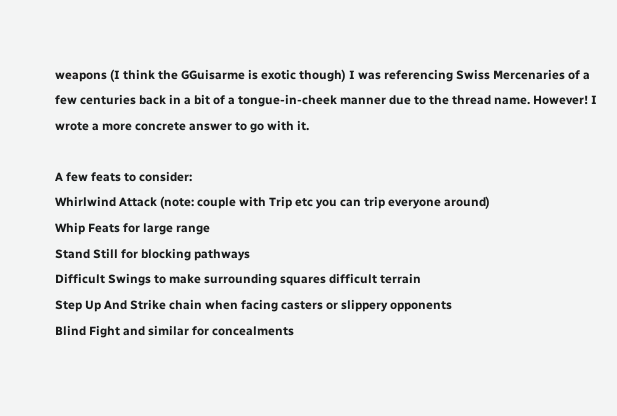weapons (I think the GGuisarme is exotic though) I was referencing Swiss Mercenaries of a few centuries back in a bit of a tongue-in-cheek manner due to the thread name. However! I wrote a more concrete answer to go with it.

A few feats to consider:
Whirlwind Attack (note: couple with Trip etc you can trip everyone around)
Whip Feats for large range
Stand Still for blocking pathways
Difficult Swings to make surrounding squares difficult terrain
Step Up And Strike chain when facing casters or slippery opponents
Blind Fight and similar for concealments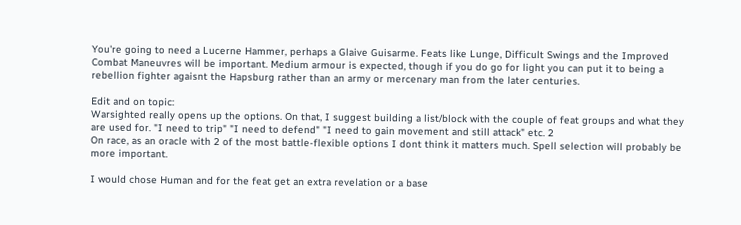You're going to need a Lucerne Hammer, perhaps a Glaive Guisarme. Feats like Lunge, Difficult Swings and the Improved Combat Maneuvres will be important. Medium armour is expected, though if you do go for light you can put it to being a rebellion fighter agaisnt the Hapsburg rather than an army or mercenary man from the later centuries.

Edit and on topic:
Warsighted really opens up the options. On that, I suggest building a list/block with the couple of feat groups and what they are used for. "I need to trip" "I need to defend" "I need to gain movement and still attack" etc. 2
On race, as an oracle with 2 of the most battle-flexible options I dont think it matters much. Spell selection will probably be more important.

I would chose Human and for the feat get an extra revelation or a base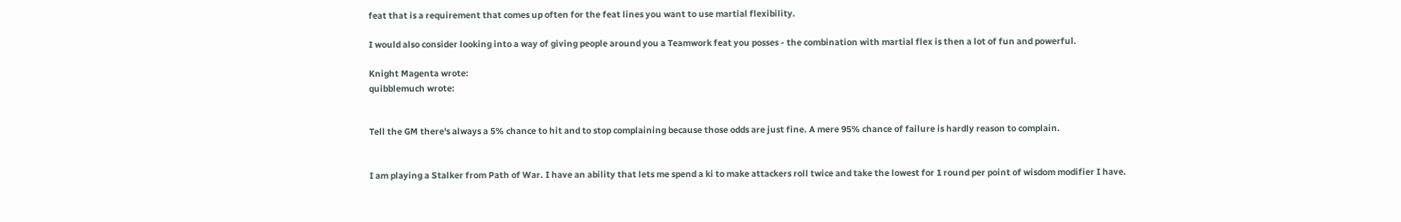feat that is a requirement that comes up often for the feat lines you want to use martial flexibility.

I would also consider looking into a way of giving people around you a Teamwork feat you posses - the combination with martial flex is then a lot of fun and powerful.

Knight Magenta wrote:
quibblemuch wrote:


Tell the GM there's always a 5% chance to hit and to stop complaining because those odds are just fine. A mere 95% chance of failure is hardly reason to complain.


I am playing a Stalker from Path of War. I have an ability that lets me spend a ki to make attackers roll twice and take the lowest for 1 round per point of wisdom modifier I have.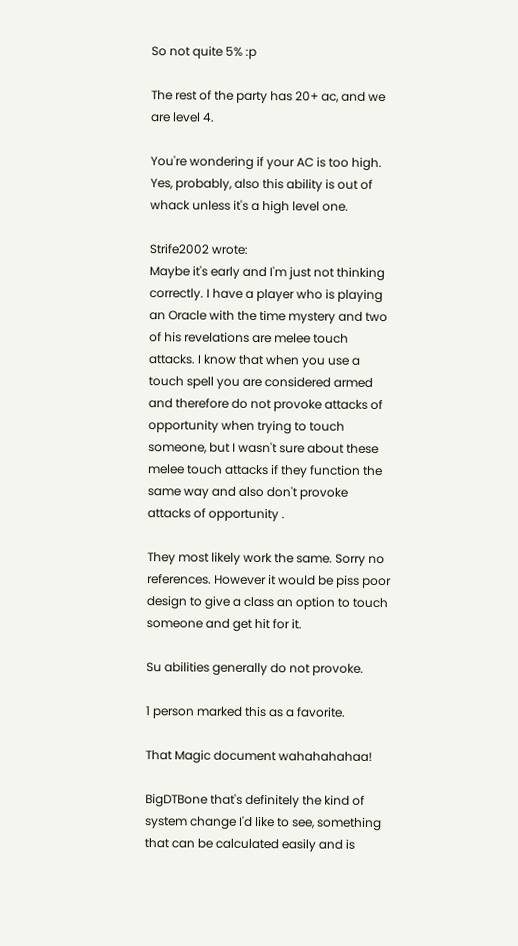So not quite 5% :p

The rest of the party has 20+ ac, and we are level 4.

You're wondering if your AC is too high. Yes, probably, also this ability is out of whack unless it's a high level one.

Strife2002 wrote:
Maybe it's early and I'm just not thinking correctly. I have a player who is playing an Oracle with the time mystery and two of his revelations are melee touch attacks. I know that when you use a touch spell you are considered armed and therefore do not provoke attacks of opportunity when trying to touch someone, but I wasn't sure about these melee touch attacks if they function the same way and also don't provoke attacks of opportunity .

They most likely work the same. Sorry no references. However it would be piss poor design to give a class an option to touch someone and get hit for it.

Su abilities generally do not provoke.

1 person marked this as a favorite.

That Magic document wahahahahaa!

BigDTBone that's definitely the kind of system change I'd like to see, something that can be calculated easily and is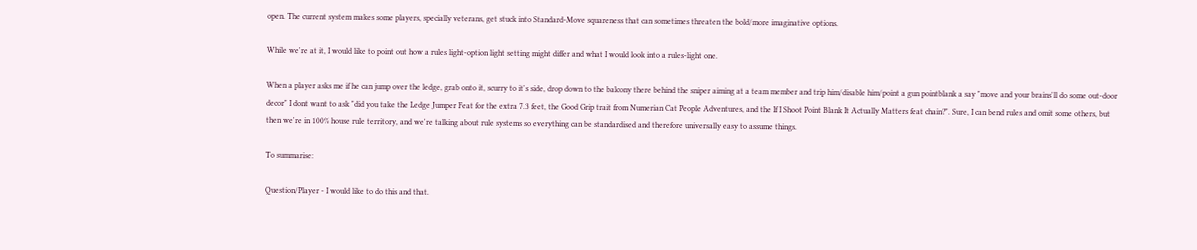open. The current system makes some players, specially veterans, get stuck into Standard-Move squareness that can sometimes threaten the bold/more imaginative options.

While we're at it, I would like to point out how a rules light-option light setting might differ and what I would look into a rules-light one.

When a player asks me if he can jump over the ledge, grab onto it, scurry to it's side, drop down to the balcony there behind the sniper aiming at a team member and trip him/disable him/point a gun pointblank a say "move and your brains'll do some out-door decor" I dont want to ask "did you take the Ledge Jumper Feat for the extra 7.3 feet, the Good Grip trait from Numerian Cat People Adventures, and the If I Shoot Point Blank It Actually Matters feat chain?". Sure, I can bend rules and omit some others, but then we're in 100% house rule territory, and we're talking about rule systems so everything can be standardised and therefore universally easy to assume things.

To summarise:

Question/Player - I would like to do this and that.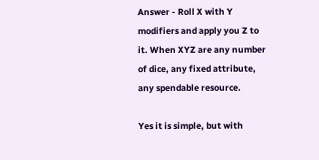Answer - Roll X with Y modifiers and apply you Z to it. When XYZ are any number of dice, any fixed attribute, any spendable resource.

Yes it is simple, but with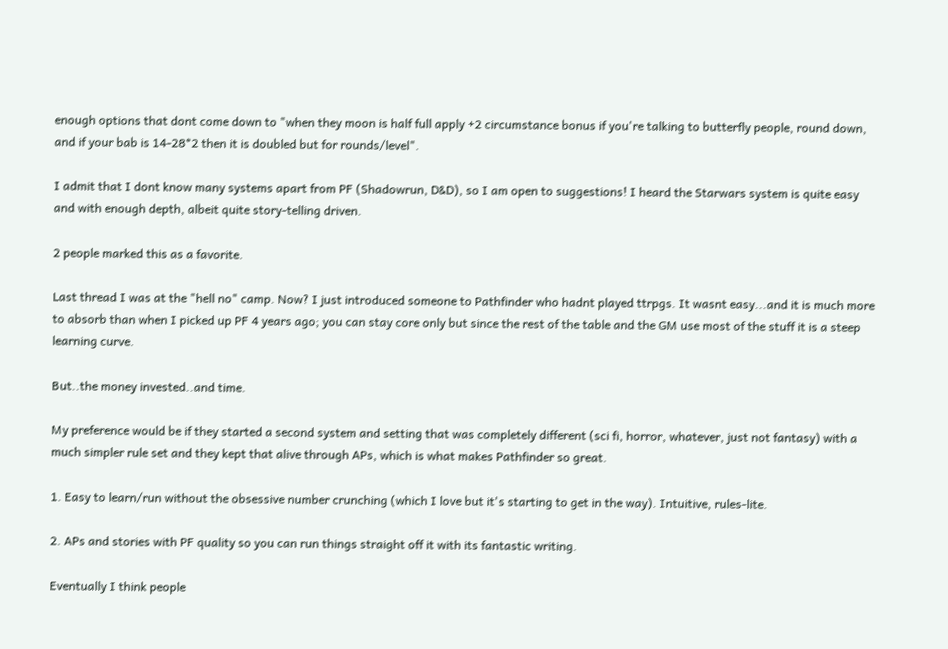enough options that dont come down to "when they moon is half full apply +2 circumstance bonus if you're talking to butterfly people, round down, and if your bab is 14-28*2 then it is doubled but for rounds/level".

I admit that I dont know many systems apart from PF (Shadowrun, D&D), so I am open to suggestions! I heard the Starwars system is quite easy and with enough depth, albeit quite story-telling driven.

2 people marked this as a favorite.

Last thread I was at the "hell no" camp. Now? I just introduced someone to Pathfinder who hadnt played ttrpgs. It wasnt easy...and it is much more to absorb than when I picked up PF 4 years ago; you can stay core only but since the rest of the table and the GM use most of the stuff it is a steep learning curve.

But..the money invested..and time.

My preference would be if they started a second system and setting that was completely different (sci fi, horror, whatever, just not fantasy) with a much simpler rule set and they kept that alive through APs, which is what makes Pathfinder so great.

1. Easy to learn/run without the obsessive number crunching (which I love but it's starting to get in the way). Intuitive, rules-lite.

2. APs and stories with PF quality so you can run things straight off it with its fantastic writing.

Eventually I think people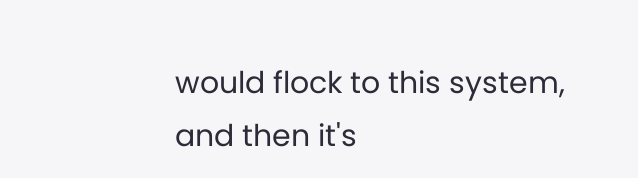would flock to this system, and then it's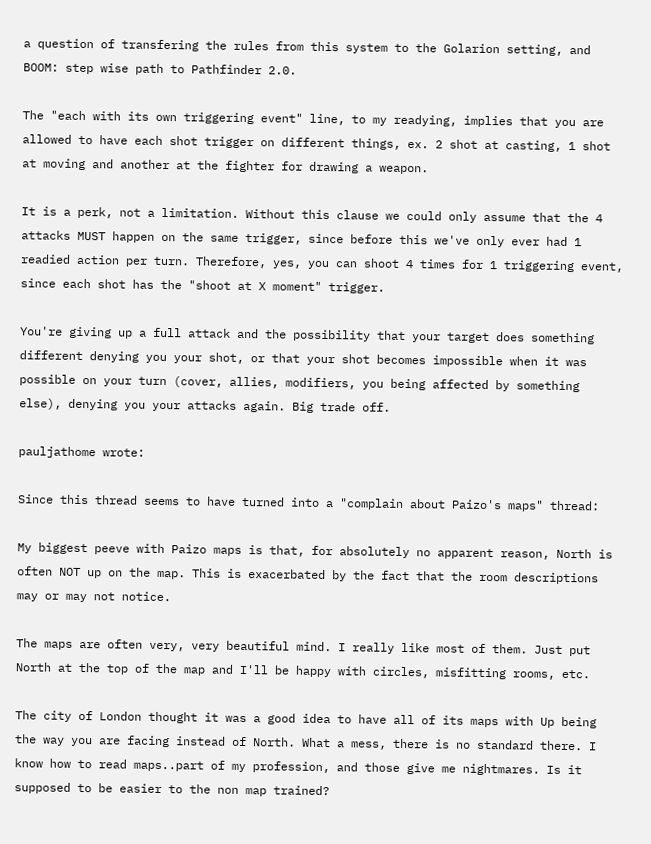a question of transfering the rules from this system to the Golarion setting, and BOOM: step wise path to Pathfinder 2.0.

The "each with its own triggering event" line, to my readying, implies that you are allowed to have each shot trigger on different things, ex. 2 shot at casting, 1 shot at moving and another at the fighter for drawing a weapon.

It is a perk, not a limitation. Without this clause we could only assume that the 4 attacks MUST happen on the same trigger, since before this we've only ever had 1 readied action per turn. Therefore, yes, you can shoot 4 times for 1 triggering event, since each shot has the "shoot at X moment" trigger.

You're giving up a full attack and the possibility that your target does something different denying you your shot, or that your shot becomes impossible when it was possible on your turn (cover, allies, modifiers, you being affected by something else), denying you your attacks again. Big trade off.

pauljathome wrote:

Since this thread seems to have turned into a "complain about Paizo's maps" thread:

My biggest peeve with Paizo maps is that, for absolutely no apparent reason, North is often NOT up on the map. This is exacerbated by the fact that the room descriptions may or may not notice.

The maps are often very, very beautiful mind. I really like most of them. Just put North at the top of the map and I'll be happy with circles, misfitting rooms, etc.

The city of London thought it was a good idea to have all of its maps with Up being the way you are facing instead of North. What a mess, there is no standard there. I know how to read maps..part of my profession, and those give me nightmares. Is it supposed to be easier to the non map trained?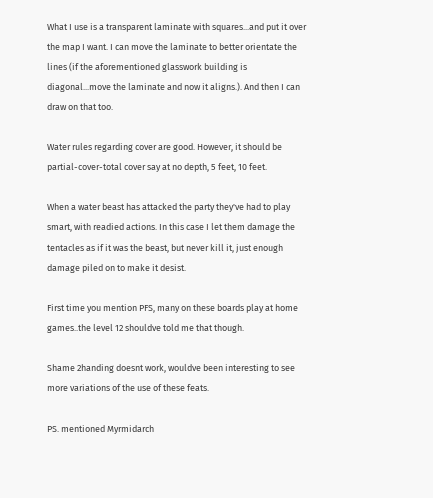What I use is a transparent laminate with squares...and put it over the map I want. I can move the laminate to better orientate the lines (if the aforementioned glasswork building is diagonal...move the laminate and now it aligns.). And then I can draw on that too.

Water rules regarding cover are good. However, it should be partial-cover-total cover say at no depth, 5 feet, 10 feet.

When a water beast has attacked the party they've had to play smart, with readied actions. In this case I let them damage the tentacles as if it was the beast, but never kill it, just enough damage piled on to make it desist.

First time you mention PFS, many on these boards play at home games..the level 12 shouldve told me that though.

Shame 2handing doesnt work, wouldve been interesting to see more variations of the use of these feats.

PS. mentioned Myrmidarch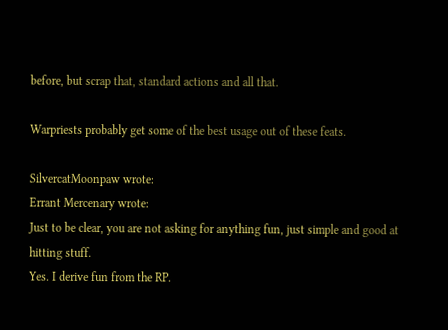before, but scrap that, standard actions and all that.

Warpriests probably get some of the best usage out of these feats.

SilvercatMoonpaw wrote:
Errant Mercenary wrote:
Just to be clear, you are not asking for anything fun, just simple and good at hitting stuff.
Yes. I derive fun from the RP.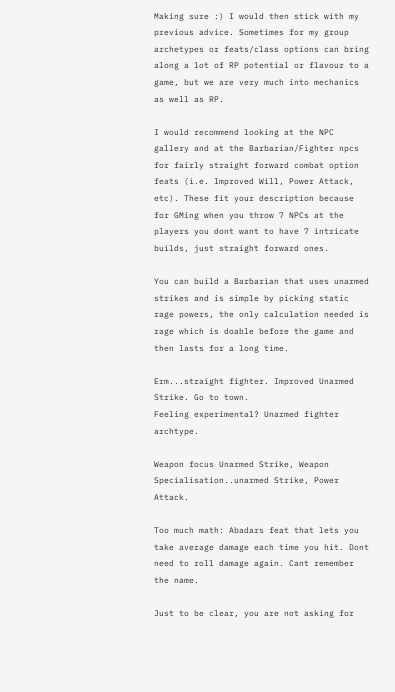Making sure :) I would then stick with my previous advice. Sometimes for my group archetypes or feats/class options can bring along a lot of RP potential or flavour to a game, but we are very much into mechanics as well as RP.

I would recommend looking at the NPC gallery and at the Barbarian/Fighter npcs for fairly straight forward combat option feats (i.e. Improved Will, Power Attack, etc). These fit your description because for GMing when you throw 7 NPCs at the players you dont want to have 7 intricate builds, just straight forward ones.

You can build a Barbarian that uses unarmed strikes and is simple by picking static rage powers, the only calculation needed is rage which is doable before the game and then lasts for a long time.

Erm...straight fighter. Improved Unarmed Strike. Go to town.
Feeling experimental? Unarmed fighter archtype.

Weapon focus Unarmed Strike, Weapon Specialisation..unarmed Strike, Power Attack.

Too much math: Abadars feat that lets you take average damage each time you hit. Dont need to roll damage again. Cant remember the name.

Just to be clear, you are not asking for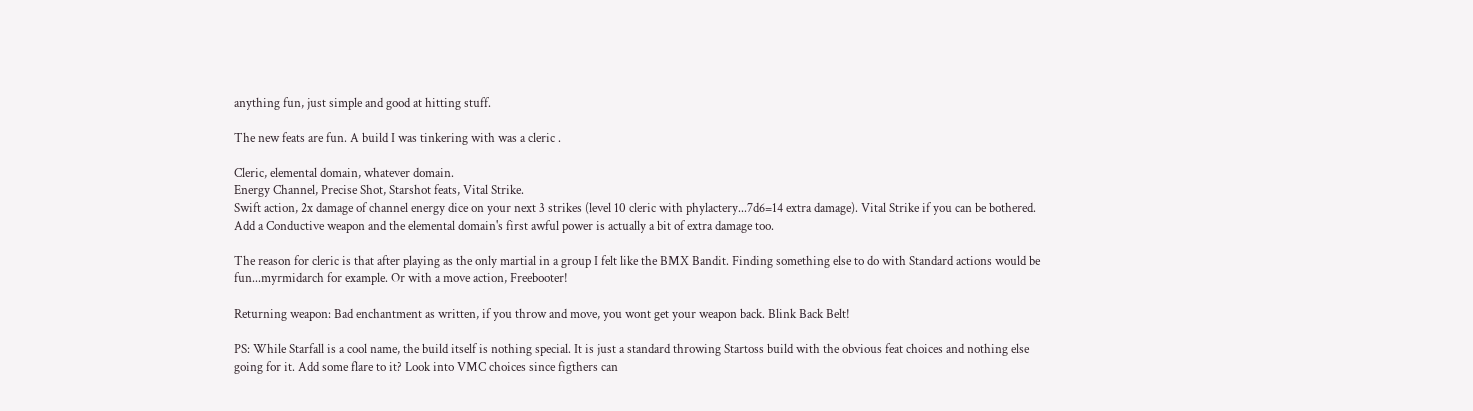anything fun, just simple and good at hitting stuff.

The new feats are fun. A build I was tinkering with was a cleric .

Cleric, elemental domain, whatever domain.
Energy Channel, Precise Shot, Starshot feats, Vital Strike.
Swift action, 2x damage of channel energy dice on your next 3 strikes (level 10 cleric with phylactery...7d6=14 extra damage). Vital Strike if you can be bothered.
Add a Conductive weapon and the elemental domain's first awful power is actually a bit of extra damage too.

The reason for cleric is that after playing as the only martial in a group I felt like the BMX Bandit. Finding something else to do with Standard actions would be fun...myrmidarch for example. Or with a move action, Freebooter!

Returning weapon: Bad enchantment as written, if you throw and move, you wont get your weapon back. Blink Back Belt!

PS: While Starfall is a cool name, the build itself is nothing special. It is just a standard throwing Startoss build with the obvious feat choices and nothing else going for it. Add some flare to it? Look into VMC choices since figthers can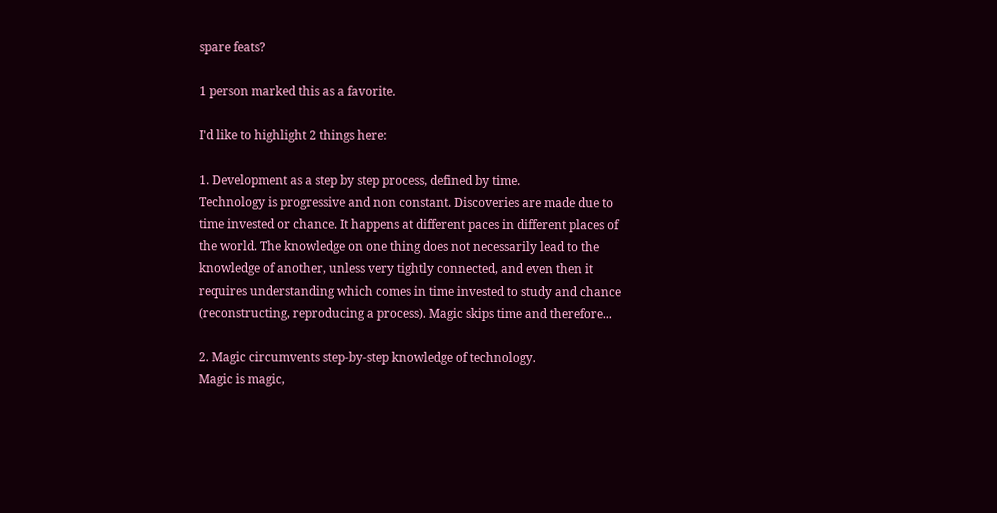spare feats?

1 person marked this as a favorite.

I'd like to highlight 2 things here:

1. Development as a step by step process, defined by time.
Technology is progressive and non constant. Discoveries are made due to time invested or chance. It happens at different paces in different places of the world. The knowledge on one thing does not necessarily lead to the knowledge of another, unless very tightly connected, and even then it requires understanding which comes in time invested to study and chance (reconstructing, reproducing a process). Magic skips time and therefore...

2. Magic circumvents step-by-step knowledge of technology.
Magic is magic,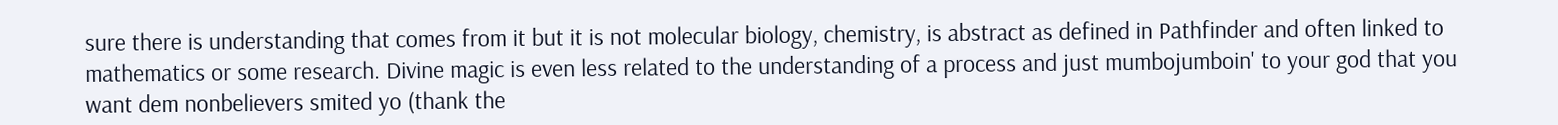sure there is understanding that comes from it but it is not molecular biology, chemistry, is abstract as defined in Pathfinder and often linked to mathematics or some research. Divine magic is even less related to the understanding of a process and just mumbojumboin' to your god that you want dem nonbelievers smited yo (thank the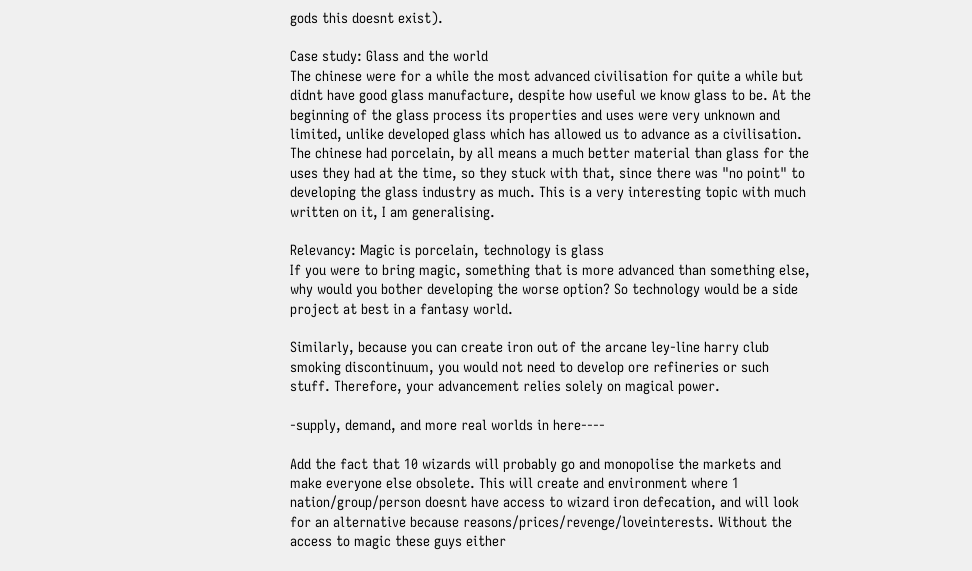gods this doesnt exist).

Case study: Glass and the world
The chinese were for a while the most advanced civilisation for quite a while but didnt have good glass manufacture, despite how useful we know glass to be. At the beginning of the glass process its properties and uses were very unknown and limited, unlike developed glass which has allowed us to advance as a civilisation.
The chinese had porcelain, by all means a much better material than glass for the uses they had at the time, so they stuck with that, since there was "no point" to developing the glass industry as much. This is a very interesting topic with much written on it, I am generalising.

Relevancy: Magic is porcelain, technology is glass
If you were to bring magic, something that is more advanced than something else, why would you bother developing the worse option? So technology would be a side project at best in a fantasy world.

Similarly, because you can create iron out of the arcane ley-line harry club smoking discontinuum, you would not need to develop ore refineries or such stuff. Therefore, your advancement relies solely on magical power.

-supply, demand, and more real worlds in here----

Add the fact that 10 wizards will probably go and monopolise the markets and make everyone else obsolete. This will create and environment where 1 nation/group/person doesnt have access to wizard iron defecation, and will look for an alternative because reasons/prices/revenge/loveinterests. Without the access to magic these guys either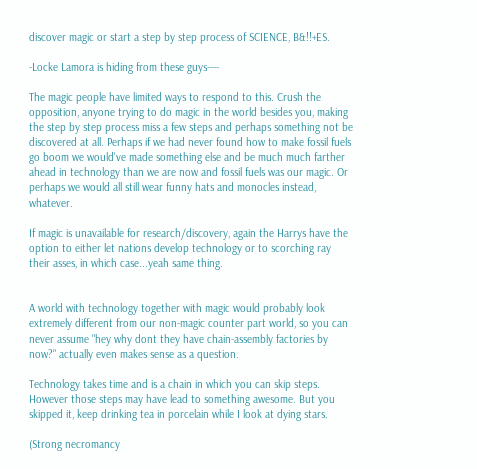discover magic or start a step by step process of SCIENCE, B&!!+ES.

-Locke Lamora is hiding from these guys----

The magic people have limited ways to respond to this. Crush the opposition, anyone trying to do magic in the world besides you, making the step by step process miss a few steps and perhaps something not be discovered at all. Perhaps if we had never found how to make fossil fuels go boom we would've made something else and be much much farther ahead in technology than we are now and fossil fuels was our magic. Or perhaps we would all still wear funny hats and monocles instead, whatever.

If magic is unavailable for research/discovery, again the Harrys have the option to either let nations develop technology or to scorching ray their asses, in which case...yeah same thing.


A world with technology together with magic would probably look extremely different from our non-magic counter part world, so you can never assume "hey why dont they have chain-assembly factories by now?" actually even makes sense as a question.

Technology takes time and is a chain in which you can skip steps. However those steps may have lead to something awesome. But you skipped it, keep drinking tea in porcelain while I look at dying stars.

(Strong necromancy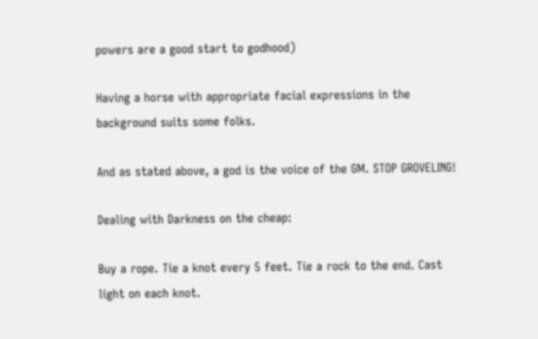powers are a good start to godhood)

Having a horse with appropriate facial expressions in the background suits some folks.

And as stated above, a god is the voice of the GM. STOP GROVELING!

Dealing with Darkness on the cheap:

Buy a rope. Tie a knot every 5 feet. Tie a rock to the end. Cast light on each knot.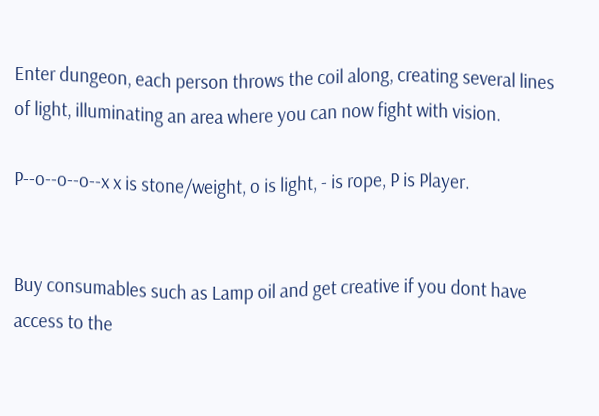Enter dungeon, each person throws the coil along, creating several lines of light, illuminating an area where you can now fight with vision.

P--o--o--o--x x is stone/weight, o is light, - is rope, P is Player.


Buy consumables such as Lamp oil and get creative if you dont have access to the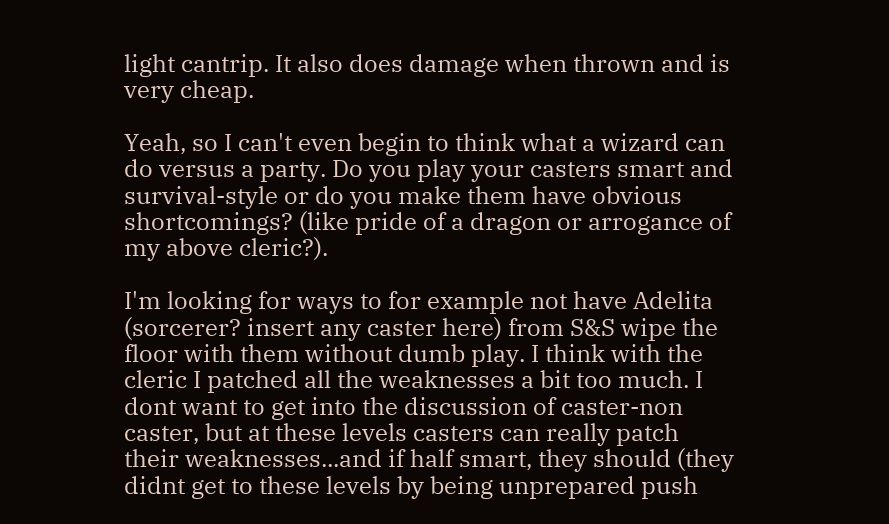light cantrip. It also does damage when thrown and is very cheap.

Yeah, so I can't even begin to think what a wizard can do versus a party. Do you play your casters smart and survival-style or do you make them have obvious shortcomings? (like pride of a dragon or arrogance of my above cleric?).

I'm looking for ways to for example not have Adelita (sorcerer? insert any caster here) from S&S wipe the floor with them without dumb play. I think with the cleric I patched all the weaknesses a bit too much. I dont want to get into the discussion of caster-non caster, but at these levels casters can really patch their weaknesses...and if half smart, they should (they didnt get to these levels by being unprepared push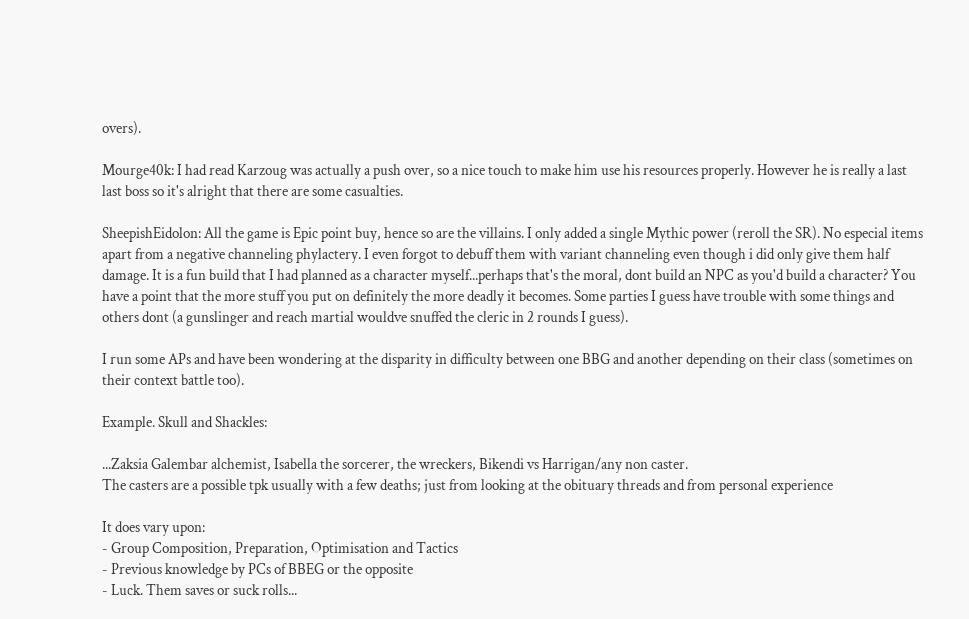overs).

Mourge40k: I had read Karzoug was actually a push over, so a nice touch to make him use his resources properly. However he is really a last last boss so it's alright that there are some casualties.

SheepishEidolon: All the game is Epic point buy, hence so are the villains. I only added a single Mythic power (reroll the SR). No especial items apart from a negative channeling phylactery. I even forgot to debuff them with variant channeling even though i did only give them half damage. It is a fun build that I had planned as a character myself...perhaps that's the moral, dont build an NPC as you'd build a character? You have a point that the more stuff you put on definitely the more deadly it becomes. Some parties I guess have trouble with some things and others dont (a gunslinger and reach martial wouldve snuffed the cleric in 2 rounds I guess).

I run some APs and have been wondering at the disparity in difficulty between one BBG and another depending on their class (sometimes on their context battle too).

Example. Skull and Shackles:

...Zaksia Galembar alchemist, Isabella the sorcerer, the wreckers, Bikendi vs Harrigan/any non caster.
The casters are a possible tpk usually with a few deaths; just from looking at the obituary threads and from personal experience

It does vary upon:
- Group Composition, Preparation, Optimisation and Tactics
- Previous knowledge by PCs of BBEG or the opposite
- Luck. Them saves or suck rolls...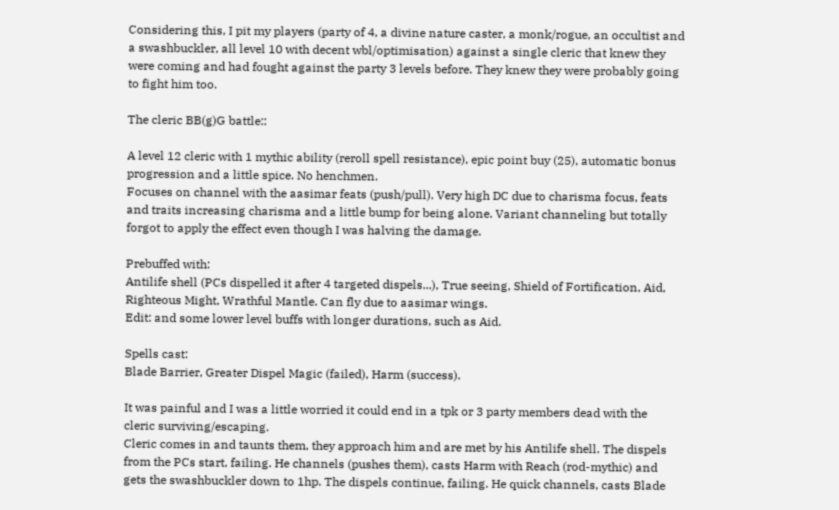Considering this, I pit my players (party of 4, a divine nature caster, a monk/rogue, an occultist and a swashbuckler, all level 10 with decent wbl/optimisation) against a single cleric that knew they were coming and had fought against the party 3 levels before. They knew they were probably going to fight him too.

The cleric BB(g)G battle::

A level 12 cleric with 1 mythic ability (reroll spell resistance), epic point buy (25), automatic bonus progression and a little spice. No henchmen.
Focuses on channel with the aasimar feats (push/pull). Very high DC due to charisma focus, feats and traits increasing charisma and a little bump for being alone. Variant channeling but totally forgot to apply the effect even though I was halving the damage.

Prebuffed with:
Antilife shell (PCs dispelled it after 4 targeted dispels...), True seeing, Shield of Fortification, Aid, Righteous Might, Wrathful Mantle. Can fly due to aasimar wings.
Edit: and some lower level buffs with longer durations, such as Aid.

Spells cast:
Blade Barrier, Greater Dispel Magic (failed), Harm (success).

It was painful and I was a little worried it could end in a tpk or 3 party members dead with the cleric surviving/escaping.
Cleric comes in and taunts them, they approach him and are met by his Antilife shell. The dispels from the PCs start, failing. He channels (pushes them), casts Harm with Reach (rod-mythic) and gets the swashbuckler down to 1hp. The dispels continue, failing. He quick channels, casts Blade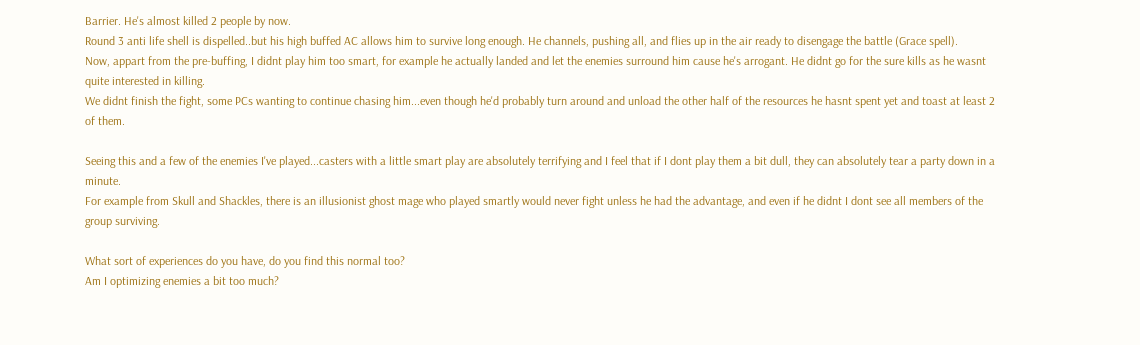Barrier. He's almost killed 2 people by now.
Round 3 anti life shell is dispelled..but his high buffed AC allows him to survive long enough. He channels, pushing all, and flies up in the air ready to disengage the battle (Grace spell).
Now, appart from the pre-buffing, I didnt play him too smart, for example he actually landed and let the enemies surround him cause he's arrogant. He didnt go for the sure kills as he wasnt quite interested in killing.
We didnt finish the fight, some PCs wanting to continue chasing him...even though he'd probably turn around and unload the other half of the resources he hasnt spent yet and toast at least 2 of them.

Seeing this and a few of the enemies I've played...casters with a little smart play are absolutely terrifying and I feel that if I dont play them a bit dull, they can absolutely tear a party down in a minute.
For example from Skull and Shackles, there is an illusionist ghost mage who played smartly would never fight unless he had the advantage, and even if he didnt I dont see all members of the group surviving.

What sort of experiences do you have, do you find this normal too?
Am I optimizing enemies a bit too much?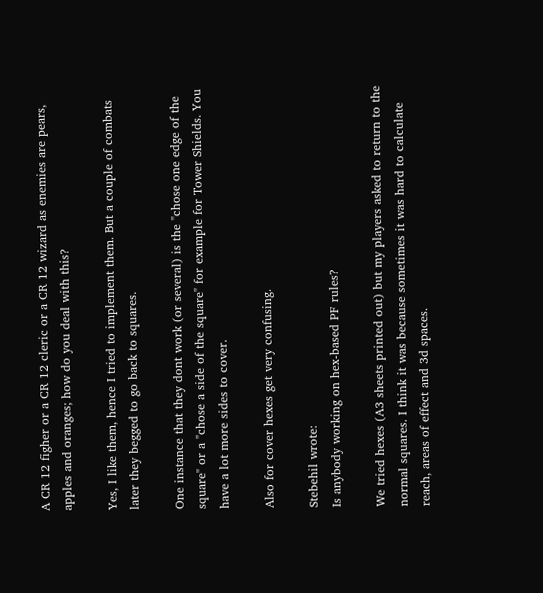A CR 12 figher or a CR 12 cleric or a CR 12 wizard as enemies are pears, apples and oranges; how do you deal with this?

Yes, I like them, hence I tried to implement them. But a couple of combats later they begged to go back to squares.

One instance that they dont work (or several) is the "chose one edge of the square" or a "chose a side of the square" for example for Tower Shields. You have a lot more sides to cover.

Also for cover hexes get very confusing.

Stebehil wrote:
Is anybody working on hex-based PF rules?

We tried hexes (A3 sheets printed out) but my players asked to return to the normal squares. I think it was because sometimes it was hard to calculate reach, areas of effect and 3d spaces.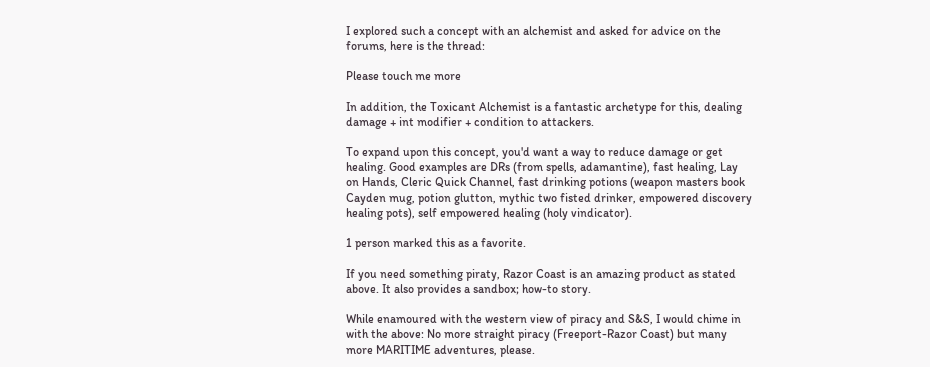I explored such a concept with an alchemist and asked for advice on the forums, here is the thread:

Please touch me more

In addition, the Toxicant Alchemist is a fantastic archetype for this, dealing damage + int modifier + condition to attackers.

To expand upon this concept, you'd want a way to reduce damage or get healing. Good examples are DRs (from spells, adamantine), fast healing, Lay on Hands, Cleric Quick Channel, fast drinking potions (weapon masters book Cayden mug, potion glutton, mythic two fisted drinker, empowered discovery healing pots), self empowered healing (holy vindicator).

1 person marked this as a favorite.

If you need something piraty, Razor Coast is an amazing product as stated above. It also provides a sandbox; how-to story.

While enamoured with the western view of piracy and S&S, I would chime in with the above: No more straight piracy (Freeport-Razor Coast) but many more MARITIME adventures, please.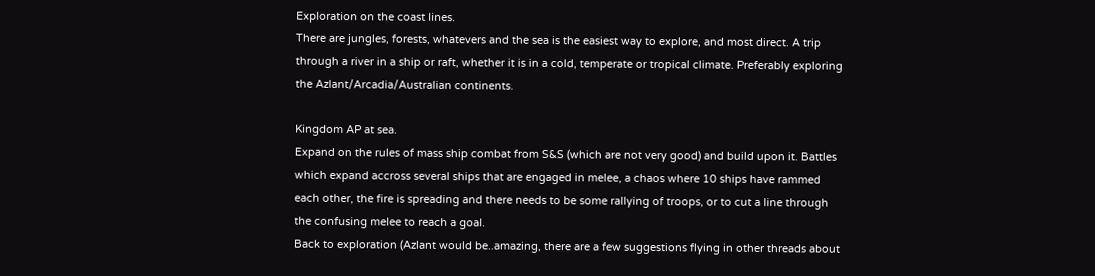Exploration on the coast lines.
There are jungles, forests, whatevers and the sea is the easiest way to explore, and most direct. A trip through a river in a ship or raft, whether it is in a cold, temperate or tropical climate. Preferably exploring the Azlant/Arcadia/Australian continents.

Kingdom AP at sea.
Expand on the rules of mass ship combat from S&S (which are not very good) and build upon it. Battles which expand accross several ships that are engaged in melee, a chaos where 10 ships have rammed each other, the fire is spreading and there needs to be some rallying of troops, or to cut a line through the confusing melee to reach a goal.
Back to exploration (Azlant would be..amazing, there are a few suggestions flying in other threads about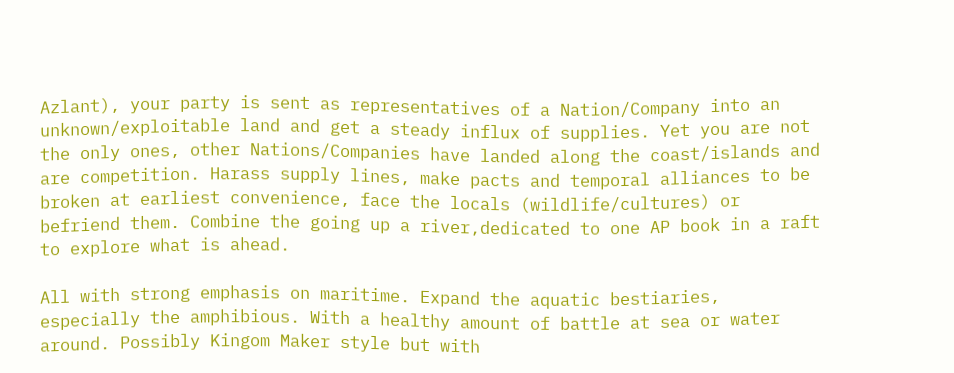Azlant), your party is sent as representatives of a Nation/Company into an unknown/exploitable land and get a steady influx of supplies. Yet you are not the only ones, other Nations/Companies have landed along the coast/islands and are competition. Harass supply lines, make pacts and temporal alliances to be broken at earliest convenience, face the locals (wildlife/cultures) or befriend them. Combine the going up a river,dedicated to one AP book in a raft to explore what is ahead.

All with strong emphasis on maritime. Expand the aquatic bestiaries, especially the amphibious. With a healthy amount of battle at sea or water around. Possibly Kingom Maker style but with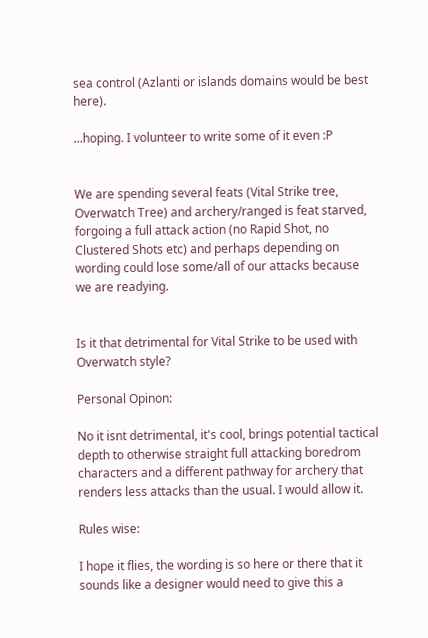sea control (Azlanti or islands domains would be best here).

...hoping. I volunteer to write some of it even :P


We are spending several feats (Vital Strike tree, Overwatch Tree) and archery/ranged is feat starved, forgoing a full attack action (no Rapid Shot, no Clustered Shots etc) and perhaps depending on wording could lose some/all of our attacks because we are readying.


Is it that detrimental for Vital Strike to be used with Overwatch style?

Personal Opinon:

No it isnt detrimental, it's cool, brings potential tactical depth to otherwise straight full attacking boredrom characters and a different pathway for archery that renders less attacks than the usual. I would allow it.

Rules wise:

I hope it flies, the wording is so here or there that it sounds like a designer would need to give this a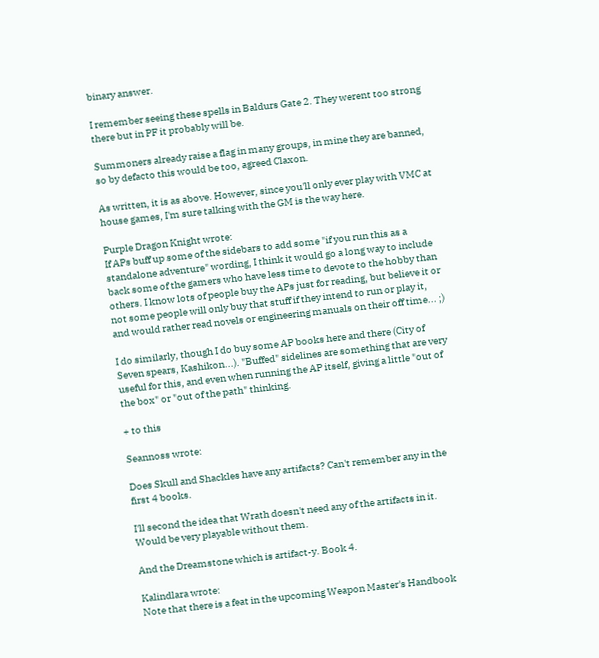binary answer.

I remember seeing these spells in Baldurs Gate 2. They werent too strong there but in PF it probably will be.

Summoners already raise a flag in many groups, in mine they are banned, so by defacto this would be too, agreed Claxon.

As written, it is as above. However, since you'll only ever play with VMC at house games, I'm sure talking with the GM is the way here.

Purple Dragon Knight wrote:
If APs buff up some of the sidebars to add some "if you run this as a standalone adventure" wording, I think it would go a long way to include back some of the gamers who have less time to devote to the hobby than others. I know lots of people buy the APs just for reading, but believe it or not some people will only buy that stuff if they intend to run or play it, and would rather read novels or engineering manuals on their off time... ;)

I do similarly, though I do buy some AP books here and there (City of Seven spears, Kashikon...). "Buffed" sidelines are something that are very useful for this, and even when running the AP itself, giving a little "out of the box" or "out of the path" thinking.

+ to this

Seannoss wrote:

Does Skull and Shackles have any artifacts? Can't remember any in the first 4 books.

I'll second the idea that Wrath doesn't need any of the artifacts in it. Would be very playable without them.

And the Dreamstone which is artifact-y. Book 4.

Kalindlara wrote:
Note that there is a feat in the upcoming Weapon Master's Handbook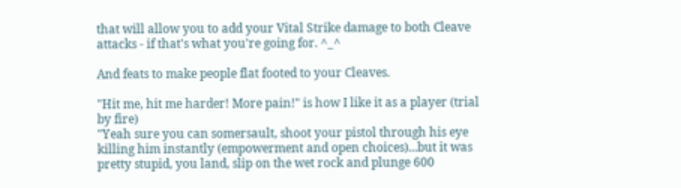that will allow you to add your Vital Strike damage to both Cleave attacks - if that's what you're going for. ^_^

And feats to make people flat footed to your Cleaves.

"Hit me, hit me harder! More pain!" is how I like it as a player (trial by fire)
"Yeah sure you can somersault, shoot your pistol through his eye killing him instantly (empowerment and open choices)...but it was pretty stupid, you land, slip on the wet rock and plunge 600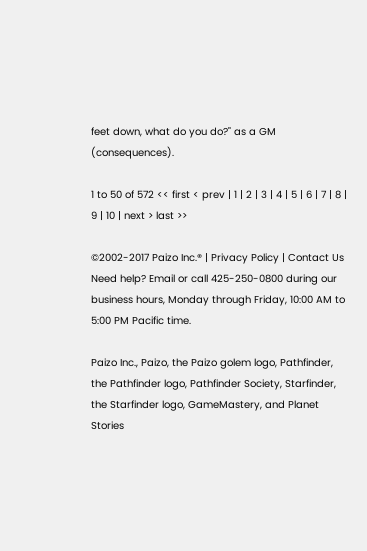feet down, what do you do?" as a GM (consequences).

1 to 50 of 572 << first < prev | 1 | 2 | 3 | 4 | 5 | 6 | 7 | 8 | 9 | 10 | next > last >>

©2002-2017 Paizo Inc.® | Privacy Policy | Contact Us
Need help? Email or call 425-250-0800 during our business hours, Monday through Friday, 10:00 AM to 5:00 PM Pacific time.

Paizo Inc., Paizo, the Paizo golem logo, Pathfinder, the Pathfinder logo, Pathfinder Society, Starfinder, the Starfinder logo, GameMastery, and Planet Stories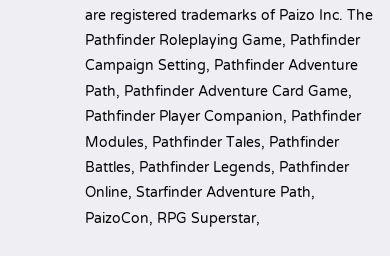are registered trademarks of Paizo Inc. The Pathfinder Roleplaying Game, Pathfinder Campaign Setting, Pathfinder Adventure Path, Pathfinder Adventure Card Game, Pathfinder Player Companion, Pathfinder Modules, Pathfinder Tales, Pathfinder Battles, Pathfinder Legends, Pathfinder Online, Starfinder Adventure Path, PaizoCon, RPG Superstar,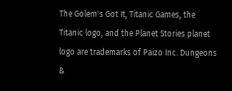The Golem's Got It, Titanic Games, the Titanic logo, and the Planet Stories planet logo are trademarks of Paizo Inc. Dungeons &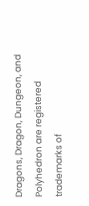Dragons, Dragon, Dungeon, and Polyhedron are registered trademarks of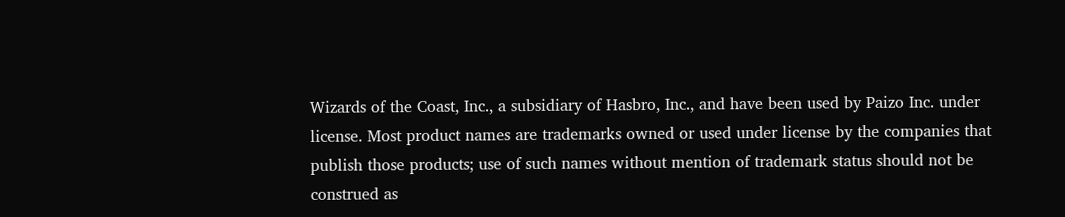Wizards of the Coast, Inc., a subsidiary of Hasbro, Inc., and have been used by Paizo Inc. under license. Most product names are trademarks owned or used under license by the companies that publish those products; use of such names without mention of trademark status should not be construed as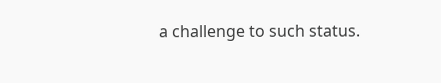a challenge to such status.